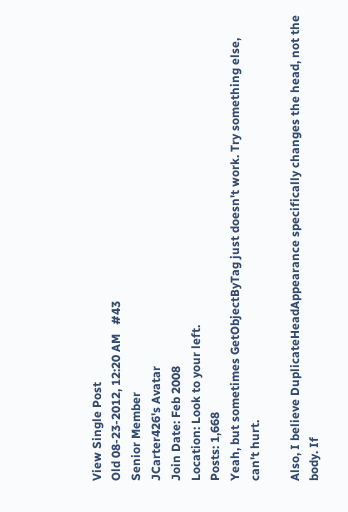View Single Post
Old 08-23-2012, 12:20 AM   #43
Senior Member
JCarter426's Avatar
Join Date: Feb 2008
Location: Look to your left.
Posts: 1,668
Yeah, but sometimes GetObjectByTag just doesn't work. Try something else, can't hurt.

Also, I believe DuplicateHeadAppearance specifically changes the head, not the body. If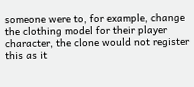someone were to, for example, change the clothing model for their player character, the clone would not register this as it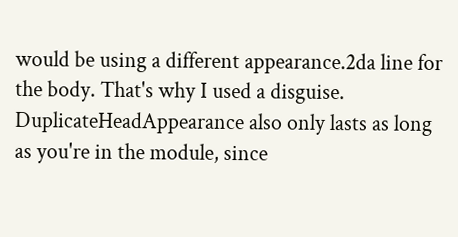would be using a different appearance.2da line for the body. That's why I used a disguise. DuplicateHeadAppearance also only lasts as long as you're in the module, since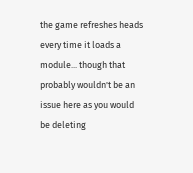the game refreshes heads every time it loads a module... though that probably wouldn't be an issue here as you would be deleting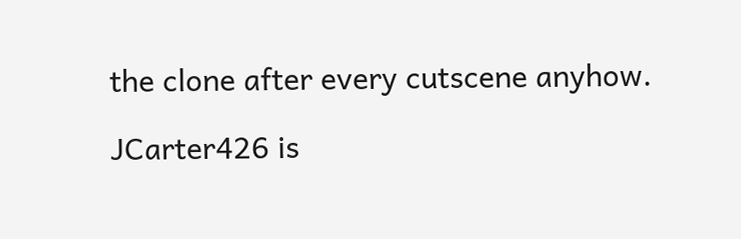the clone after every cutscene anyhow.

JCarter426 is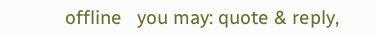offline   you may: quote & reply,